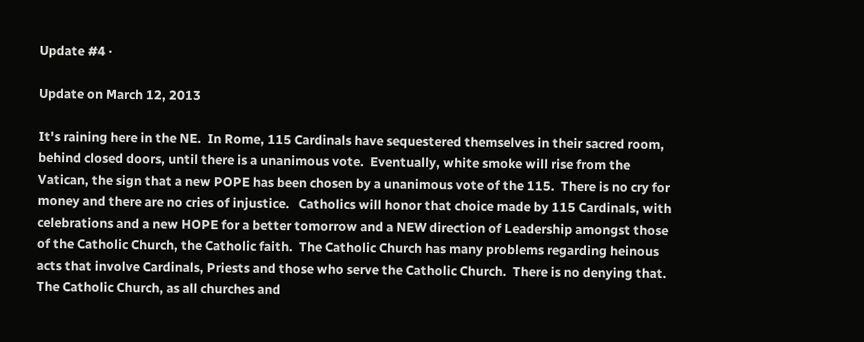Update #4 ·

Update on March 12, 2013

It's raining here in the NE.  In Rome, 115 Cardinals have sequestered themselves in their sacred room, behind closed doors, until there is a unanimous vote.  Eventually, white smoke will rise from the Vatican, the sign that a new POPE has been chosen by a unanimous vote of the 115.  There is no cry for money and there are no cries of injustice.   Catholics will honor that choice made by 115 Cardinals, with celebrations and a new HOPE for a better tomorrow and a NEW direction of Leadership amongst those of the Catholic Church, the Catholic faith.  The Catholic Church has many problems regarding heinous acts that involve Cardinals, Priests and those who serve the Catholic Church.  There is no denying that.  The Catholic Church, as all churches and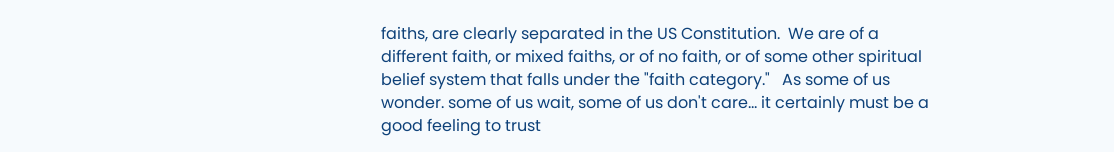faiths, are clearly separated in the US Constitution.  We are of a different faith, or mixed faiths, or of no faith, or of some other spiritual belief system that falls under the "faith category."   As some of us wonder. some of us wait, some of us don't care... it certainly must be a good feeling to trust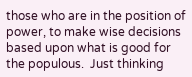those who are in the position of power, to make wise decisions based upon what is good for the populous.  Just thinking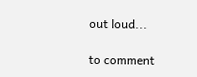out loud...

to comment